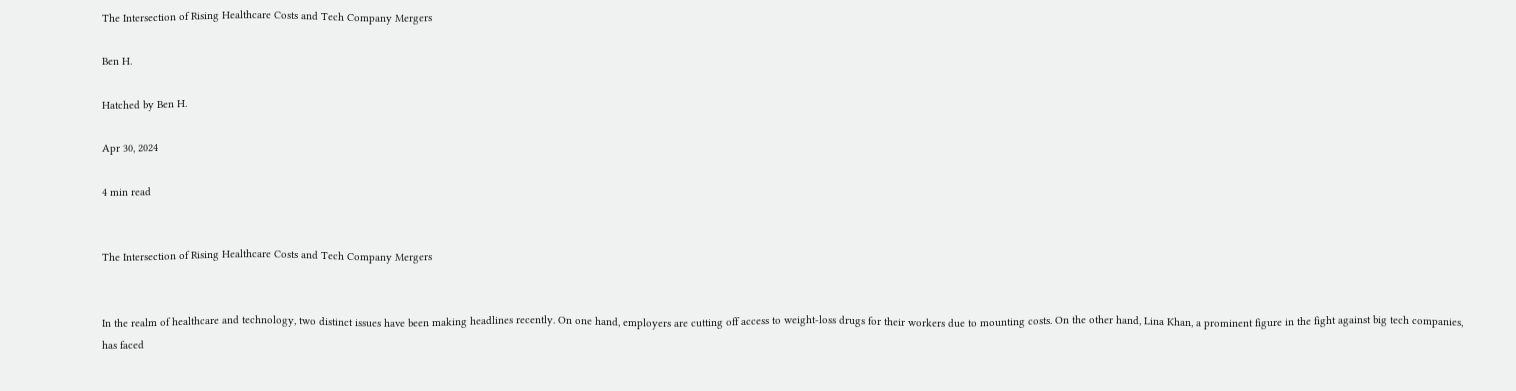The Intersection of Rising Healthcare Costs and Tech Company Mergers

Ben H.

Hatched by Ben H.

Apr 30, 2024

4 min read


The Intersection of Rising Healthcare Costs and Tech Company Mergers


In the realm of healthcare and technology, two distinct issues have been making headlines recently. On one hand, employers are cutting off access to weight-loss drugs for their workers due to mounting costs. On the other hand, Lina Khan, a prominent figure in the fight against big tech companies, has faced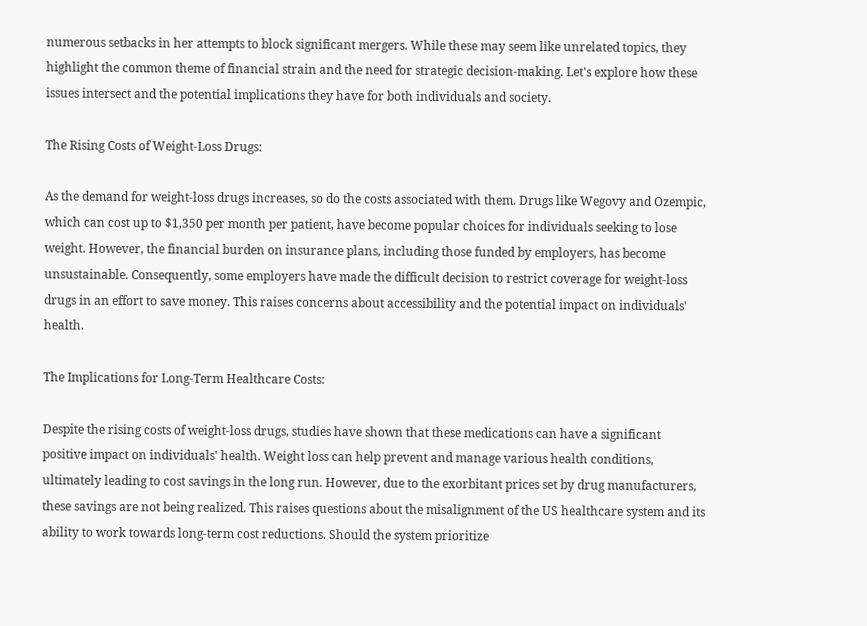numerous setbacks in her attempts to block significant mergers. While these may seem like unrelated topics, they highlight the common theme of financial strain and the need for strategic decision-making. Let's explore how these issues intersect and the potential implications they have for both individuals and society.

The Rising Costs of Weight-Loss Drugs:

As the demand for weight-loss drugs increases, so do the costs associated with them. Drugs like Wegovy and Ozempic, which can cost up to $1,350 per month per patient, have become popular choices for individuals seeking to lose weight. However, the financial burden on insurance plans, including those funded by employers, has become unsustainable. Consequently, some employers have made the difficult decision to restrict coverage for weight-loss drugs in an effort to save money. This raises concerns about accessibility and the potential impact on individuals' health.

The Implications for Long-Term Healthcare Costs:

Despite the rising costs of weight-loss drugs, studies have shown that these medications can have a significant positive impact on individuals' health. Weight loss can help prevent and manage various health conditions, ultimately leading to cost savings in the long run. However, due to the exorbitant prices set by drug manufacturers, these savings are not being realized. This raises questions about the misalignment of the US healthcare system and its ability to work towards long-term cost reductions. Should the system prioritize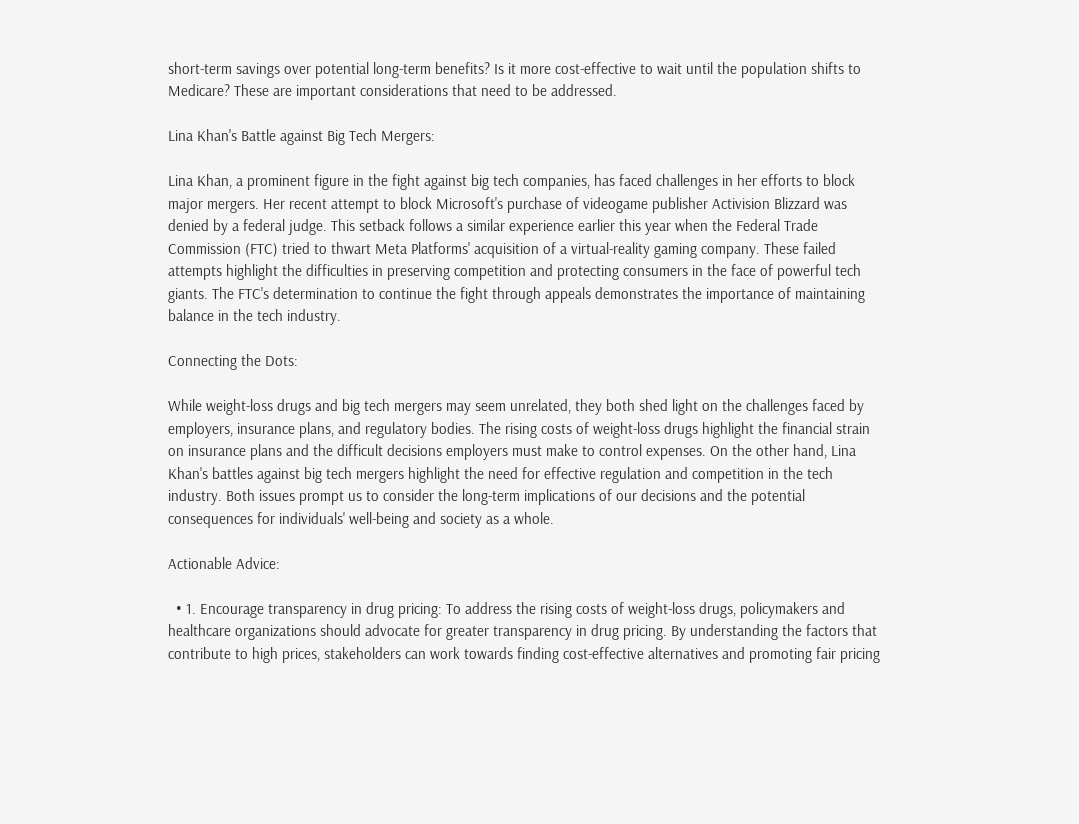short-term savings over potential long-term benefits? Is it more cost-effective to wait until the population shifts to Medicare? These are important considerations that need to be addressed.

Lina Khan's Battle against Big Tech Mergers:

Lina Khan, a prominent figure in the fight against big tech companies, has faced challenges in her efforts to block major mergers. Her recent attempt to block Microsoft's purchase of videogame publisher Activision Blizzard was denied by a federal judge. This setback follows a similar experience earlier this year when the Federal Trade Commission (FTC) tried to thwart Meta Platforms' acquisition of a virtual-reality gaming company. These failed attempts highlight the difficulties in preserving competition and protecting consumers in the face of powerful tech giants. The FTC's determination to continue the fight through appeals demonstrates the importance of maintaining balance in the tech industry.

Connecting the Dots:

While weight-loss drugs and big tech mergers may seem unrelated, they both shed light on the challenges faced by employers, insurance plans, and regulatory bodies. The rising costs of weight-loss drugs highlight the financial strain on insurance plans and the difficult decisions employers must make to control expenses. On the other hand, Lina Khan's battles against big tech mergers highlight the need for effective regulation and competition in the tech industry. Both issues prompt us to consider the long-term implications of our decisions and the potential consequences for individuals' well-being and society as a whole.

Actionable Advice:

  • 1. Encourage transparency in drug pricing: To address the rising costs of weight-loss drugs, policymakers and healthcare organizations should advocate for greater transparency in drug pricing. By understanding the factors that contribute to high prices, stakeholders can work towards finding cost-effective alternatives and promoting fair pricing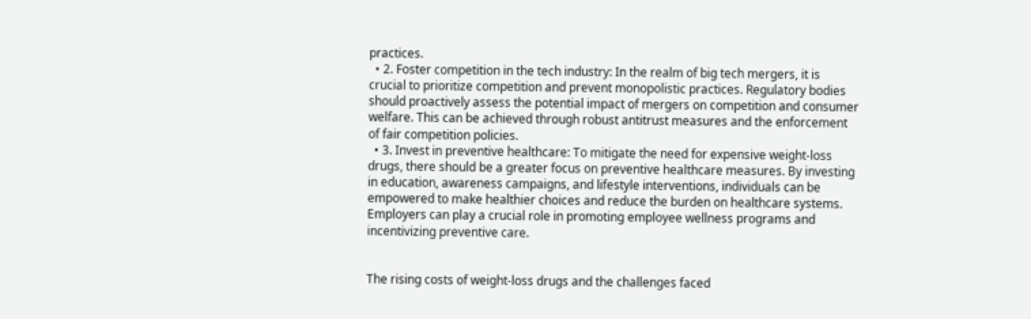practices.
  • 2. Foster competition in the tech industry: In the realm of big tech mergers, it is crucial to prioritize competition and prevent monopolistic practices. Regulatory bodies should proactively assess the potential impact of mergers on competition and consumer welfare. This can be achieved through robust antitrust measures and the enforcement of fair competition policies.
  • 3. Invest in preventive healthcare: To mitigate the need for expensive weight-loss drugs, there should be a greater focus on preventive healthcare measures. By investing in education, awareness campaigns, and lifestyle interventions, individuals can be empowered to make healthier choices and reduce the burden on healthcare systems. Employers can play a crucial role in promoting employee wellness programs and incentivizing preventive care.


The rising costs of weight-loss drugs and the challenges faced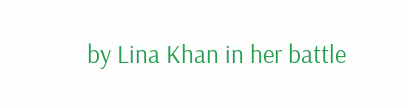by Lina Khan in her battle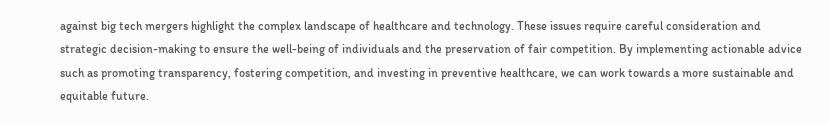against big tech mergers highlight the complex landscape of healthcare and technology. These issues require careful consideration and strategic decision-making to ensure the well-being of individuals and the preservation of fair competition. By implementing actionable advice such as promoting transparency, fostering competition, and investing in preventive healthcare, we can work towards a more sustainable and equitable future.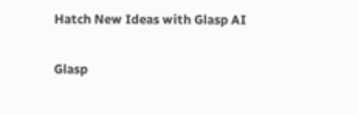Hatch New Ideas with Glasp AI

Glasp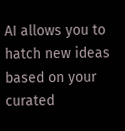AI allows you to hatch new ideas based on your curated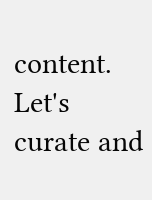content. Let's curate and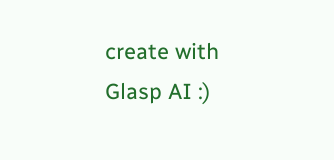create with Glasp AI :)